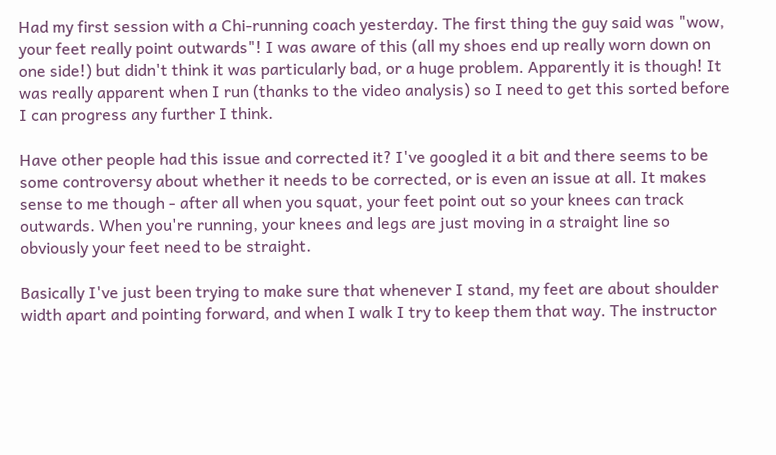Had my first session with a Chi-running coach yesterday. The first thing the guy said was "wow, your feet really point outwards"! I was aware of this (all my shoes end up really worn down on one side!) but didn't think it was particularly bad, or a huge problem. Apparently it is though! It was really apparent when I run (thanks to the video analysis) so I need to get this sorted before I can progress any further I think.

Have other people had this issue and corrected it? I've googled it a bit and there seems to be some controversy about whether it needs to be corrected, or is even an issue at all. It makes sense to me though - after all when you squat, your feet point out so your knees can track outwards. When you're running, your knees and legs are just moving in a straight line so obviously your feet need to be straight.

Basically I've just been trying to make sure that whenever I stand, my feet are about shoulder width apart and pointing forward, and when I walk I try to keep them that way. The instructor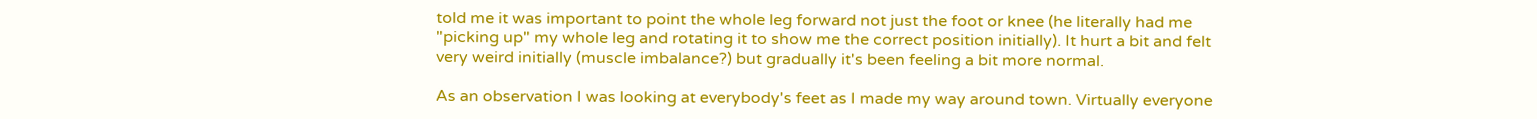told me it was important to point the whole leg forward not just the foot or knee (he literally had me "picking up" my whole leg and rotating it to show me the correct position initially). It hurt a bit and felt very weird initially (muscle imbalance?) but gradually it's been feeling a bit more normal.

As an observation I was looking at everybody's feet as I made my way around town. Virtually everyone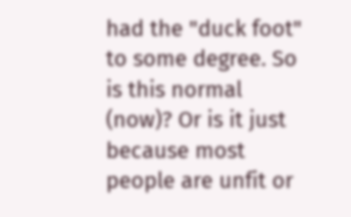had the "duck foot" to some degree. So is this normal (now)? Or is it just because most people are unfit or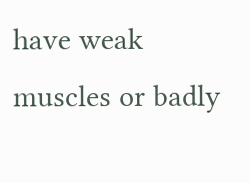have weak muscles or badly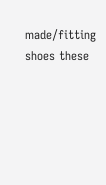made/fitting shoes these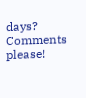days? Comments please!